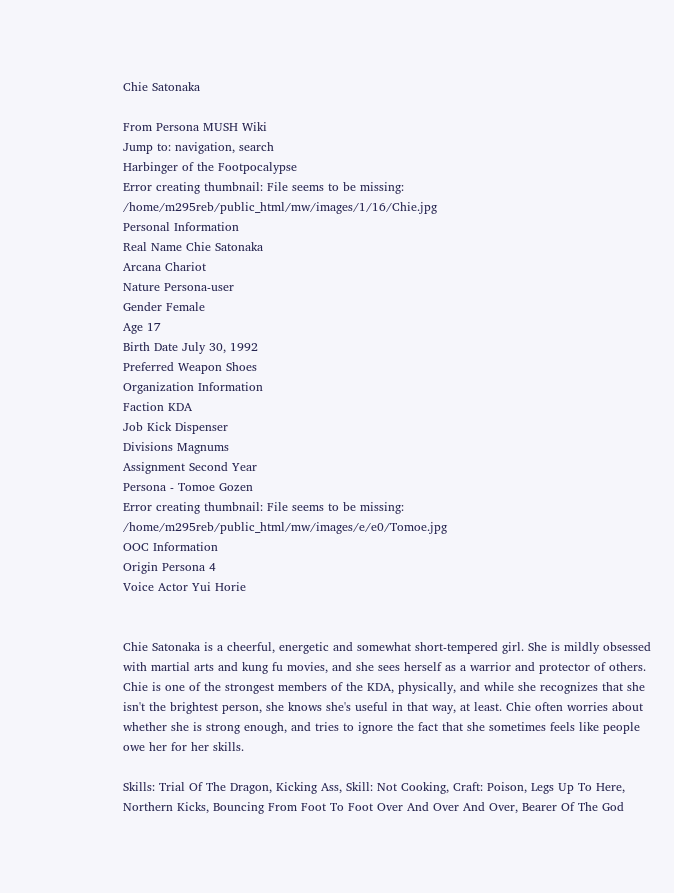Chie Satonaka

From Persona MUSH Wiki
Jump to: navigation, search
Harbinger of the Footpocalypse
Error creating thumbnail: File seems to be missing: /home/m295reb/public_html/mw/images/1/16/Chie.jpg
Personal Information
Real Name Chie Satonaka
Arcana Chariot
Nature Persona-user
Gender Female
Age 17
Birth Date July 30, 1992
Preferred Weapon Shoes
Organization Information
Faction KDA
Job Kick Dispenser
Divisions Magnums
Assignment Second Year
Persona - Tomoe Gozen
Error creating thumbnail: File seems to be missing: /home/m295reb/public_html/mw/images/e/e0/Tomoe.jpg
OOC Information
Origin Persona 4
Voice Actor Yui Horie


Chie Satonaka is a cheerful, energetic and somewhat short-tempered girl. She is mildly obsessed with martial arts and kung fu movies, and she sees herself as a warrior and protector of others. Chie is one of the strongest members of the KDA, physically, and while she recognizes that she isn't the brightest person, she knows she's useful in that way, at least. Chie often worries about whether she is strong enough, and tries to ignore the fact that she sometimes feels like people owe her for her skills.

Skills: Trial Of The Dragon, Kicking Ass, Skill: Not Cooking, Craft: Poison, Legs Up To Here, Northern Kicks, Bouncing From Foot To Foot Over And Over And Over, Bearer Of The God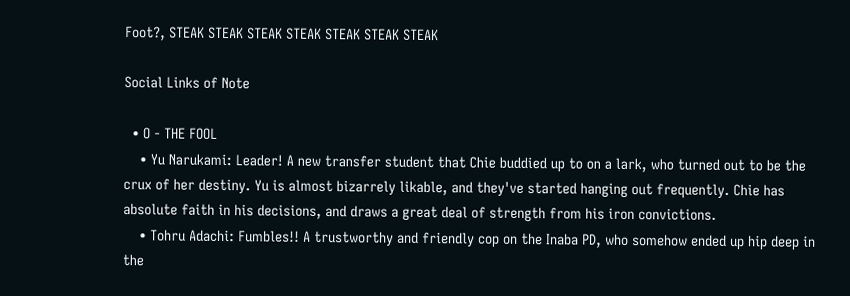Foot?, STEAK STEAK STEAK STEAK STEAK STEAK STEAK

Social Links of Note

  • O - THE FOOL
    • Yu Narukami: Leader! A new transfer student that Chie buddied up to on a lark, who turned out to be the crux of her destiny. Yu is almost bizarrely likable, and they've started hanging out frequently. Chie has absolute faith in his decisions, and draws a great deal of strength from his iron convictions.
    • Tohru Adachi: Fumbles!! A trustworthy and friendly cop on the Inaba PD, who somehow ended up hip deep in the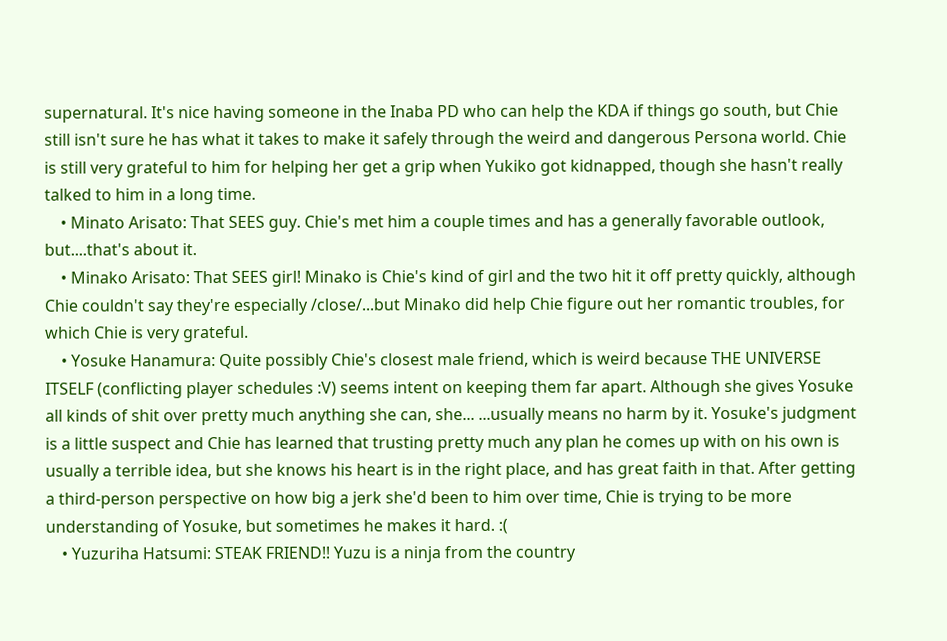supernatural. It's nice having someone in the Inaba PD who can help the KDA if things go south, but Chie still isn't sure he has what it takes to make it safely through the weird and dangerous Persona world. Chie is still very grateful to him for helping her get a grip when Yukiko got kidnapped, though she hasn't really talked to him in a long time.
    • Minato Arisato: That SEES guy. Chie's met him a couple times and has a generally favorable outlook, but....that's about it.
    • Minako Arisato: That SEES girl! Minako is Chie's kind of girl and the two hit it off pretty quickly, although Chie couldn't say they're especially /close/...but Minako did help Chie figure out her romantic troubles, for which Chie is very grateful.
    • Yosuke Hanamura: Quite possibly Chie's closest male friend, which is weird because THE UNIVERSE ITSELF (conflicting player schedules :V) seems intent on keeping them far apart. Although she gives Yosuke all kinds of shit over pretty much anything she can, she... ...usually means no harm by it. Yosuke's judgment is a little suspect and Chie has learned that trusting pretty much any plan he comes up with on his own is usually a terrible idea, but she knows his heart is in the right place, and has great faith in that. After getting a third-person perspective on how big a jerk she'd been to him over time, Chie is trying to be more understanding of Yosuke, but sometimes he makes it hard. :(
    • Yuzuriha Hatsumi: STEAK FRIEND!! Yuzu is a ninja from the country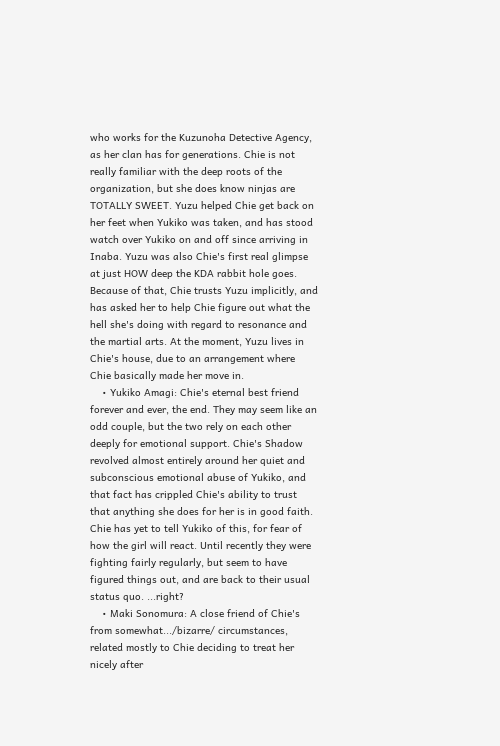who works for the Kuzunoha Detective Agency, as her clan has for generations. Chie is not really familiar with the deep roots of the organization, but she does know ninjas are TOTALLY SWEET. Yuzu helped Chie get back on her feet when Yukiko was taken, and has stood watch over Yukiko on and off since arriving in Inaba. Yuzu was also Chie's first real glimpse at just HOW deep the KDA rabbit hole goes. Because of that, Chie trusts Yuzu implicitly, and has asked her to help Chie figure out what the hell she's doing with regard to resonance and the martial arts. At the moment, Yuzu lives in Chie's house, due to an arrangement where Chie basically made her move in.
    • Yukiko Amagi: Chie's eternal best friend forever and ever, the end. They may seem like an odd couple, but the two rely on each other deeply for emotional support. Chie's Shadow revolved almost entirely around her quiet and subconscious emotional abuse of Yukiko, and that fact has crippled Chie's ability to trust that anything she does for her is in good faith. Chie has yet to tell Yukiko of this, for fear of how the girl will react. Until recently they were fighting fairly regularly, but seem to have figured things out, and are back to their usual status quo. ...right?
    • Maki Sonomura: A close friend of Chie's from somewhat.../bizarre/ circumstances, related mostly to Chie deciding to treat her nicely after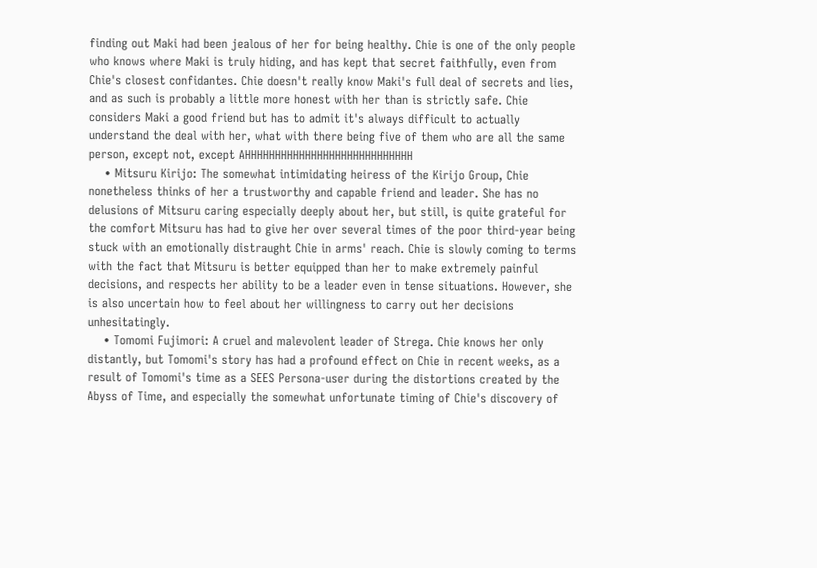finding out Maki had been jealous of her for being healthy. Chie is one of the only people who knows where Maki is truly hiding, and has kept that secret faithfully, even from Chie's closest confidantes. Chie doesn't really know Maki's full deal of secrets and lies, and as such is probably a little more honest with her than is strictly safe. Chie considers Maki a good friend but has to admit it's always difficult to actually understand the deal with her, what with there being five of them who are all the same person, except not, except AHHHHHHHHHHHHHHHHHHHHHHHHHHHH
    • Mitsuru Kirijo: The somewhat intimidating heiress of the Kirijo Group, Chie nonetheless thinks of her a trustworthy and capable friend and leader. She has no delusions of Mitsuru caring especially deeply about her, but still, is quite grateful for the comfort Mitsuru has had to give her over several times of the poor third-year being stuck with an emotionally distraught Chie in arms' reach. Chie is slowly coming to terms with the fact that Mitsuru is better equipped than her to make extremely painful decisions, and respects her ability to be a leader even in tense situations. However, she is also uncertain how to feel about her willingness to carry out her decisions unhesitatingly.
    • Tomomi Fujimori: A cruel and malevolent leader of Strega. Chie knows her only distantly, but Tomomi's story has had a profound effect on Chie in recent weeks, as a result of Tomomi's time as a SEES Persona-user during the distortions created by the Abyss of Time, and especially the somewhat unfortunate timing of Chie's discovery of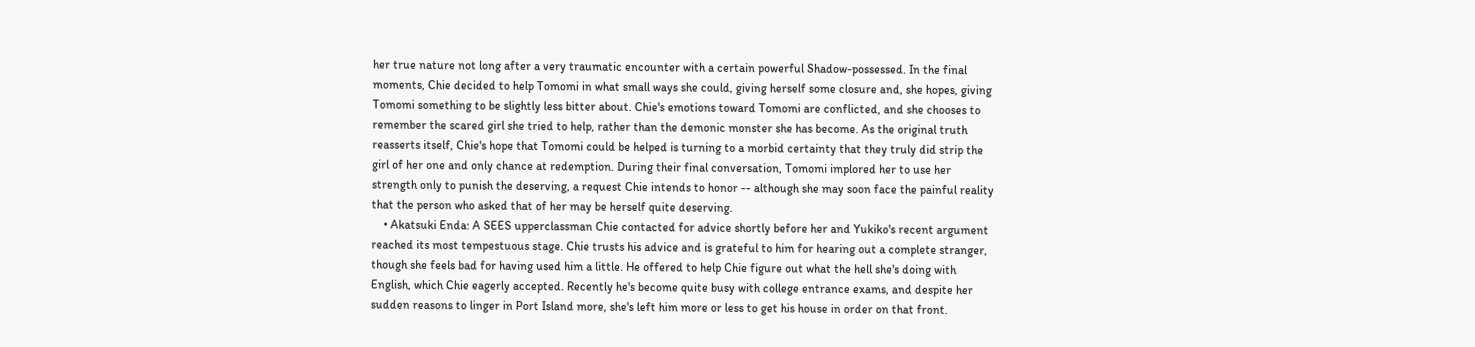her true nature not long after a very traumatic encounter with a certain powerful Shadow-possessed. In the final moments, Chie decided to help Tomomi in what small ways she could, giving herself some closure and, she hopes, giving Tomomi something to be slightly less bitter about. Chie's emotions toward Tomomi are conflicted, and she chooses to remember the scared girl she tried to help, rather than the demonic monster she has become. As the original truth reasserts itself, Chie's hope that Tomomi could be helped is turning to a morbid certainty that they truly did strip the girl of her one and only chance at redemption. During their final conversation, Tomomi implored her to use her strength only to punish the deserving, a request Chie intends to honor -- although she may soon face the painful reality that the person who asked that of her may be herself quite deserving.
    • Akatsuki Enda: A SEES upperclassman Chie contacted for advice shortly before her and Yukiko's recent argument reached its most tempestuous stage. Chie trusts his advice and is grateful to him for hearing out a complete stranger, though she feels bad for having used him a little. He offered to help Chie figure out what the hell she's doing with English, which Chie eagerly accepted. Recently he's become quite busy with college entrance exams, and despite her sudden reasons to linger in Port Island more, she's left him more or less to get his house in order on that front.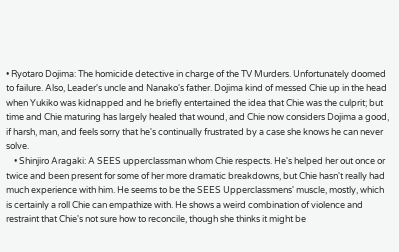• Ryotaro Dojima: The homicide detective in charge of the TV Murders. Unfortunately doomed to failure. Also, Leader's uncle and Nanako's father. Dojima kind of messed Chie up in the head when Yukiko was kidnapped and he briefly entertained the idea that Chie was the culprit; but time and Chie maturing has largely healed that wound, and Chie now considers Dojima a good, if harsh, man, and feels sorry that he's continually frustrated by a case she knows he can never solve.
    • Shinjiro Aragaki: A SEES upperclassman whom Chie respects. He's helped her out once or twice and been present for some of her more dramatic breakdowns, but Chie hasn't really had much experience with him. He seems to be the SEES Upperclassmens' muscle, mostly, which is certainly a roll Chie can empathize with. He shows a weird combination of violence and restraint that Chie's not sure how to reconcile, though she thinks it might be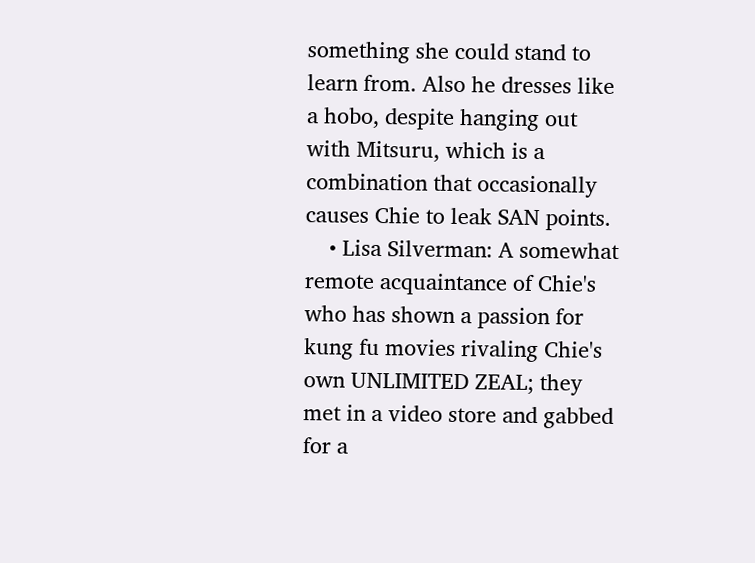something she could stand to learn from. Also he dresses like a hobo, despite hanging out with Mitsuru, which is a combination that occasionally causes Chie to leak SAN points.
    • Lisa Silverman: A somewhat remote acquaintance of Chie's who has shown a passion for kung fu movies rivaling Chie's own UNLIMITED ZEAL; they met in a video store and gabbed for a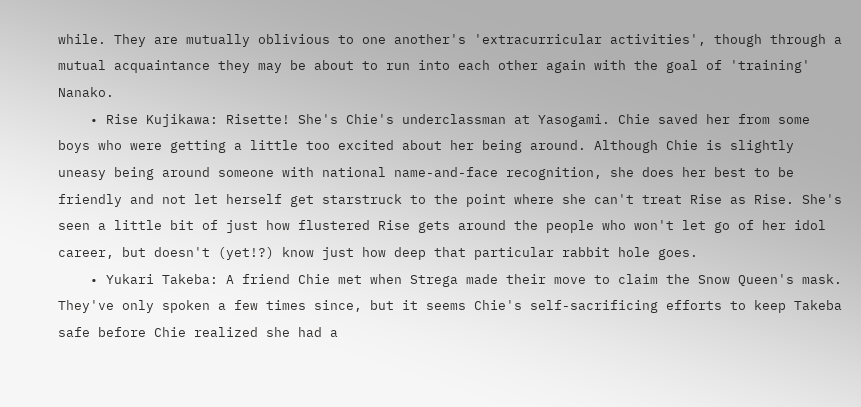while. They are mutually oblivious to one another's 'extracurricular activities', though through a mutual acquaintance they may be about to run into each other again with the goal of 'training' Nanako.
    • Rise Kujikawa: Risette! She's Chie's underclassman at Yasogami. Chie saved her from some boys who were getting a little too excited about her being around. Although Chie is slightly uneasy being around someone with national name-and-face recognition, she does her best to be friendly and not let herself get starstruck to the point where she can't treat Rise as Rise. She's seen a little bit of just how flustered Rise gets around the people who won't let go of her idol career, but doesn't (yet!?) know just how deep that particular rabbit hole goes.
    • Yukari Takeba: A friend Chie met when Strega made their move to claim the Snow Queen's mask. They've only spoken a few times since, but it seems Chie's self-sacrificing efforts to keep Takeba safe before Chie realized she had a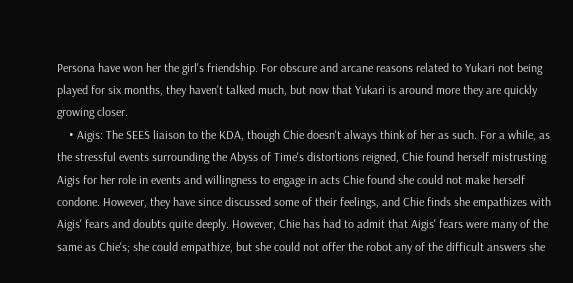Persona have won her the girl's friendship. For obscure and arcane reasons related to Yukari not being played for six months, they haven't talked much, but now that Yukari is around more they are quickly growing closer.
    • Aigis: The SEES liaison to the KDA, though Chie doesn't always think of her as such. For a while, as the stressful events surrounding the Abyss of Time's distortions reigned, Chie found herself mistrusting Aigis for her role in events and willingness to engage in acts Chie found she could not make herself condone. However, they have since discussed some of their feelings, and Chie finds she empathizes with Aigis' fears and doubts quite deeply. However, Chie has had to admit that Aigis' fears were many of the same as Chie's; she could empathize, but she could not offer the robot any of the difficult answers she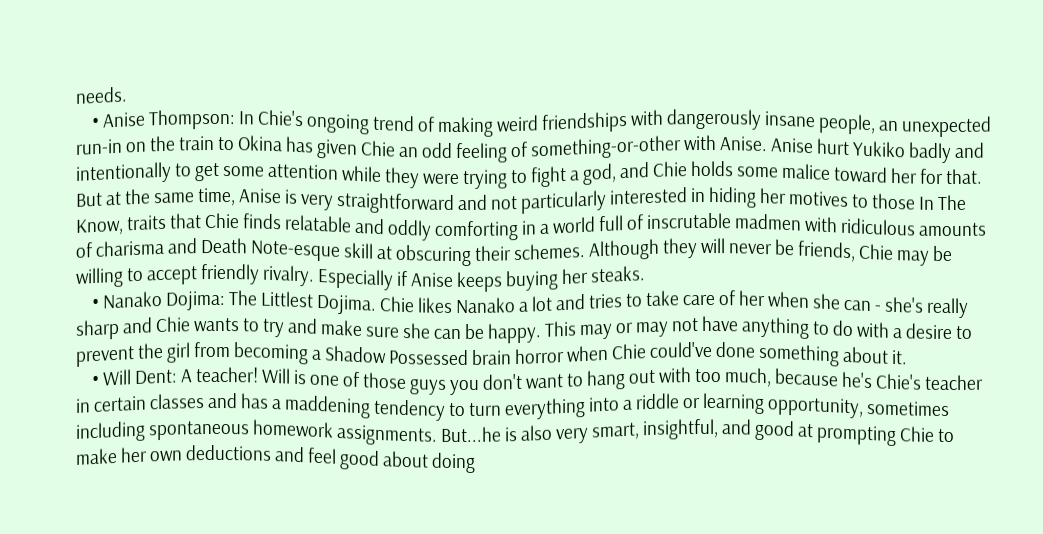needs.
    • Anise Thompson: In Chie's ongoing trend of making weird friendships with dangerously insane people, an unexpected run-in on the train to Okina has given Chie an odd feeling of something-or-other with Anise. Anise hurt Yukiko badly and intentionally to get some attention while they were trying to fight a god, and Chie holds some malice toward her for that. But at the same time, Anise is very straightforward and not particularly interested in hiding her motives to those In The Know, traits that Chie finds relatable and oddly comforting in a world full of inscrutable madmen with ridiculous amounts of charisma and Death Note-esque skill at obscuring their schemes. Although they will never be friends, Chie may be willing to accept friendly rivalry. Especially if Anise keeps buying her steaks.
    • Nanako Dojima: The Littlest Dojima. Chie likes Nanako a lot and tries to take care of her when she can - she's really sharp and Chie wants to try and make sure she can be happy. This may or may not have anything to do with a desire to prevent the girl from becoming a Shadow Possessed brain horror when Chie could've done something about it.
    • Will Dent: A teacher! Will is one of those guys you don't want to hang out with too much, because he's Chie's teacher in certain classes and has a maddening tendency to turn everything into a riddle or learning opportunity, sometimes including spontaneous homework assignments. But...he is also very smart, insightful, and good at prompting Chie to make her own deductions and feel good about doing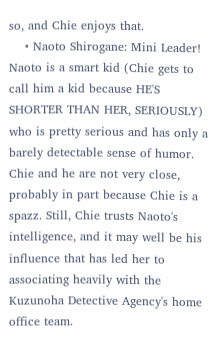so, and Chie enjoys that.
    • Naoto Shirogane: Mini Leader! Naoto is a smart kid (Chie gets to call him a kid because HE'S SHORTER THAN HER, SERIOUSLY) who is pretty serious and has only a barely detectable sense of humor. Chie and he are not very close, probably in part because Chie is a spazz. Still, Chie trusts Naoto's intelligence, and it may well be his influence that has led her to associating heavily with the Kuzunoha Detective Agency's home office team.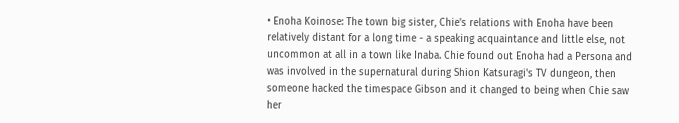• Enoha Koinose: The town big sister, Chie's relations with Enoha have been relatively distant for a long time - a speaking acquaintance and little else, not uncommon at all in a town like Inaba. Chie found out Enoha had a Persona and was involved in the supernatural during Shion Katsuragi's TV dungeon, then someone hacked the timespace Gibson and it changed to being when Chie saw her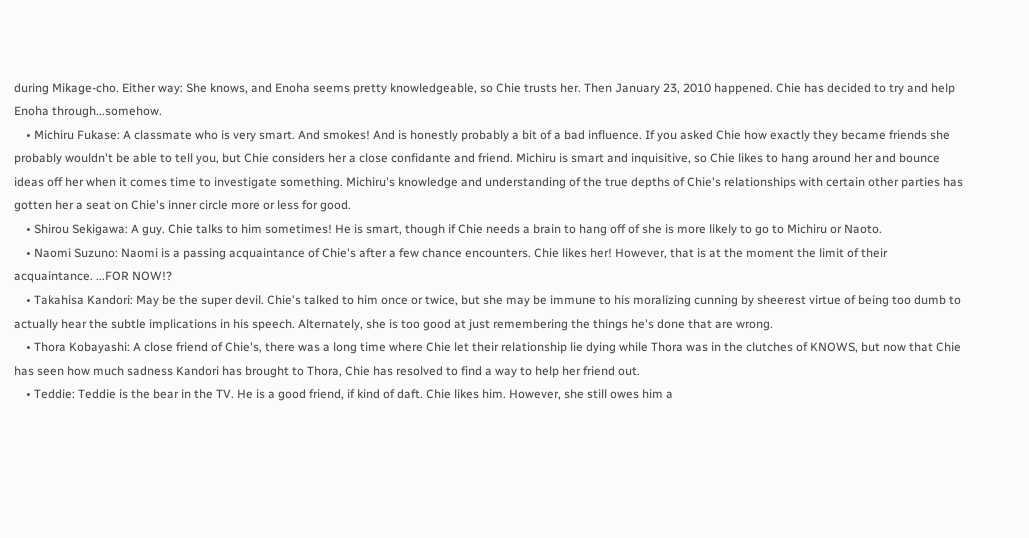during Mikage-cho. Either way: She knows, and Enoha seems pretty knowledgeable, so Chie trusts her. Then January 23, 2010 happened. Chie has decided to try and help Enoha through...somehow.
    • Michiru Fukase: A classmate who is very smart. And smokes! And is honestly probably a bit of a bad influence. If you asked Chie how exactly they became friends she probably wouldn't be able to tell you, but Chie considers her a close confidante and friend. Michiru is smart and inquisitive, so Chie likes to hang around her and bounce ideas off her when it comes time to investigate something. Michiru's knowledge and understanding of the true depths of Chie's relationships with certain other parties has gotten her a seat on Chie's inner circle more or less for good.
    • Shirou Sekigawa: A guy. Chie talks to him sometimes! He is smart, though if Chie needs a brain to hang off of she is more likely to go to Michiru or Naoto.
    • Naomi Suzuno: Naomi is a passing acquaintance of Chie's after a few chance encounters. Chie likes her! However, that is at the moment the limit of their acquaintance. ...FOR NOW!?
    • Takahisa Kandori: May be the super devil. Chie's talked to him once or twice, but she may be immune to his moralizing cunning by sheerest virtue of being too dumb to actually hear the subtle implications in his speech. Alternately, she is too good at just remembering the things he's done that are wrong.
    • Thora Kobayashi: A close friend of Chie's, there was a long time where Chie let their relationship lie dying while Thora was in the clutches of KNOWS, but now that Chie has seen how much sadness Kandori has brought to Thora, Chie has resolved to find a way to help her friend out.
    • Teddie: Teddie is the bear in the TV. He is a good friend, if kind of daft. Chie likes him. However, she still owes him a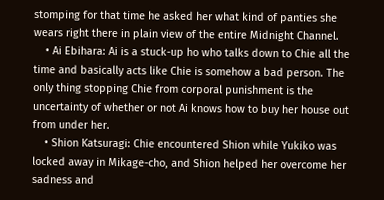stomping for that time he asked her what kind of panties she wears right there in plain view of the entire Midnight Channel.
    • Ai Ebihara: Ai is a stuck-up ho who talks down to Chie all the time and basically acts like Chie is somehow a bad person. The only thing stopping Chie from corporal punishment is the uncertainty of whether or not Ai knows how to buy her house out from under her.
    • Shion Katsuragi: Chie encountered Shion while Yukiko was locked away in Mikage-cho, and Shion helped her overcome her sadness and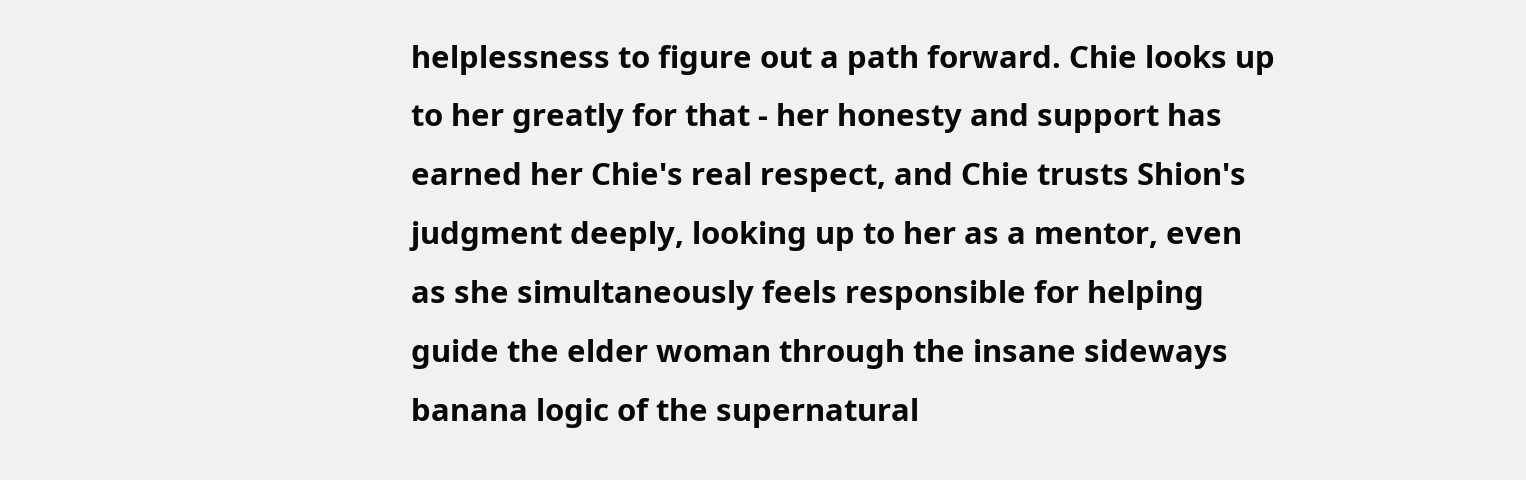helplessness to figure out a path forward. Chie looks up to her greatly for that - her honesty and support has earned her Chie's real respect, and Chie trusts Shion's judgment deeply, looking up to her as a mentor, even as she simultaneously feels responsible for helping guide the elder woman through the insane sideways banana logic of the supernatural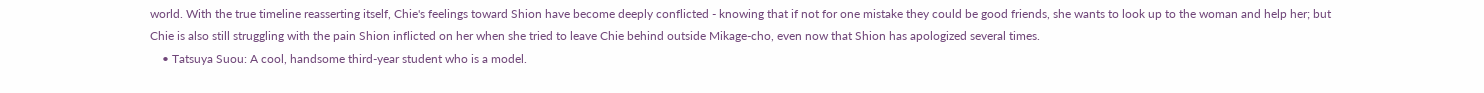world. With the true timeline reasserting itself, Chie's feelings toward Shion have become deeply conflicted - knowing that if not for one mistake they could be good friends, she wants to look up to the woman and help her; but Chie is also still struggling with the pain Shion inflicted on her when she tried to leave Chie behind outside Mikage-cho, even now that Shion has apologized several times.
    • Tatsuya Suou: A cool, handsome third-year student who is a model.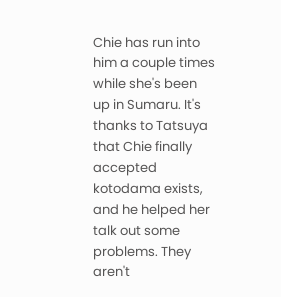Chie has run into him a couple times while she's been up in Sumaru. It's thanks to Tatsuya that Chie finally accepted kotodama exists, and he helped her talk out some problems. They aren't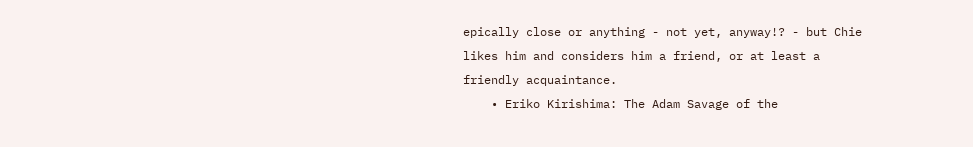epically close or anything - not yet, anyway!? - but Chie likes him and considers him a friend, or at least a friendly acquaintance.
    • Eriko Kirishima: The Adam Savage of the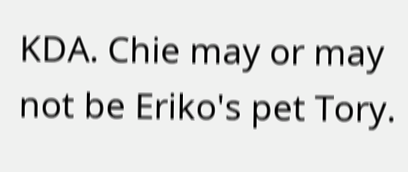KDA. Chie may or may not be Eriko's pet Tory.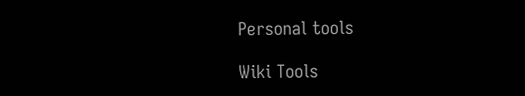Personal tools

Wiki Tools